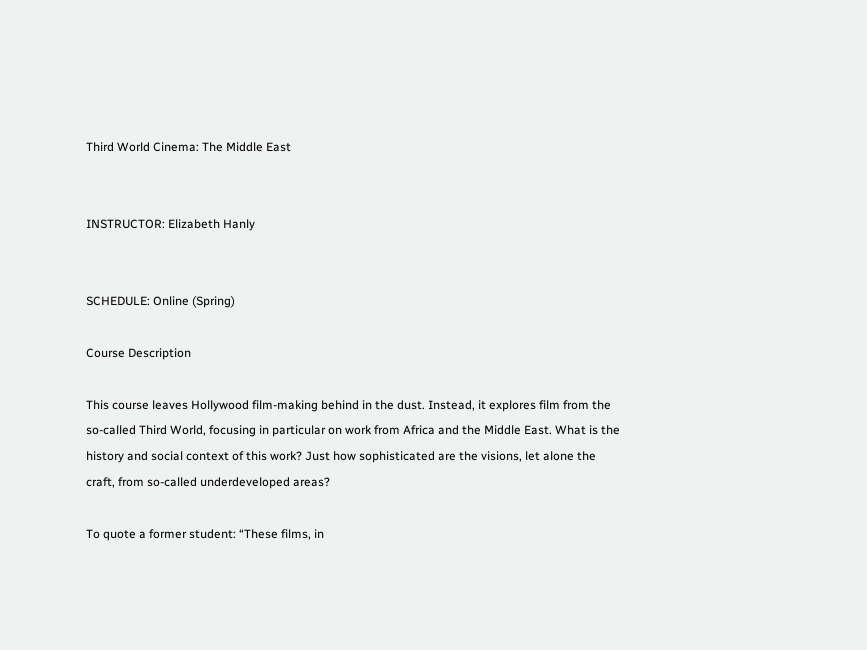Third World Cinema: The Middle East


INSTRUCTOR: Elizabeth Hanly


SCHEDULE: Online (Spring)

Course Description

This course leaves Hollywood film-making behind in the dust. Instead, it explores film from the so-called Third World, focusing in particular on work from Africa and the Middle East. What is the history and social context of this work? Just how sophisticated are the visions, let alone the craft, from so-called underdeveloped areas?

To quote a former student: “These films, in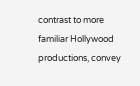contrast to more familiar Hollywood productions, convey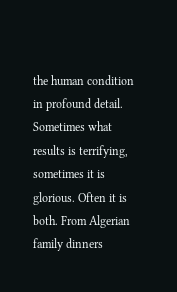the human condition in profound detail. Sometimes what results is terrifying, sometimes it is glorious. Often it is both. From Algerian family dinners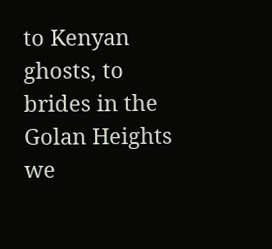to Kenyan ghosts, to brides in the Golan Heights we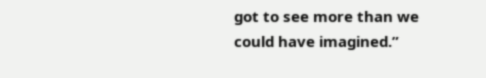got to see more than we could have imagined.”